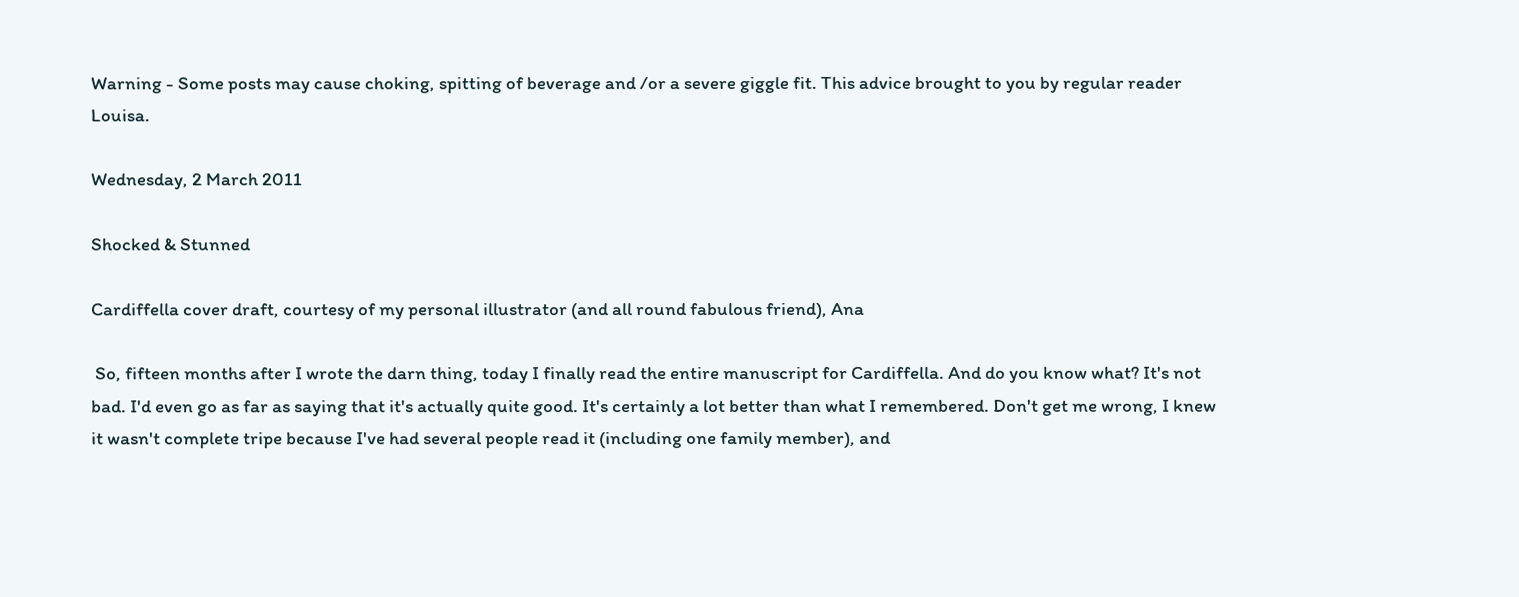Warning - Some posts may cause choking, spitting of beverage and /or a severe giggle fit. This advice brought to you by regular reader Louisa.

Wednesday, 2 March 2011

Shocked & Stunned

Cardiffella cover draft, courtesy of my personal illustrator (and all round fabulous friend), Ana

 So, fifteen months after I wrote the darn thing, today I finally read the entire manuscript for Cardiffella. And do you know what? It's not bad. I'd even go as far as saying that it's actually quite good. It's certainly a lot better than what I remembered. Don't get me wrong, I knew it wasn't complete tripe because I've had several people read it (including one family member), and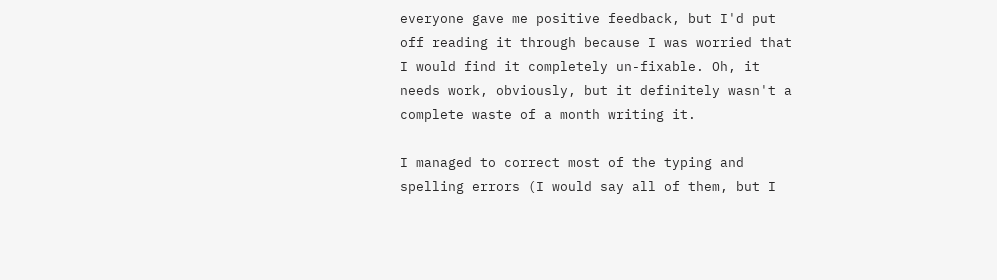everyone gave me positive feedback, but I'd put off reading it through because I was worried that I would find it completely un-fixable. Oh, it needs work, obviously, but it definitely wasn't a complete waste of a month writing it.

I managed to correct most of the typing and spelling errors (I would say all of them, but I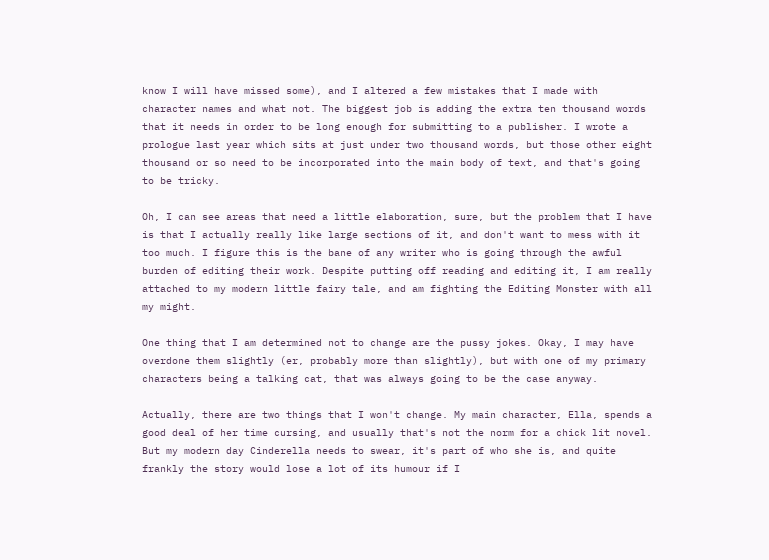know I will have missed some), and I altered a few mistakes that I made with character names and what not. The biggest job is adding the extra ten thousand words that it needs in order to be long enough for submitting to a publisher. I wrote a prologue last year which sits at just under two thousand words, but those other eight thousand or so need to be incorporated into the main body of text, and that's going to be tricky.

Oh, I can see areas that need a little elaboration, sure, but the problem that I have is that I actually really like large sections of it, and don't want to mess with it too much. I figure this is the bane of any writer who is going through the awful burden of editing their work. Despite putting off reading and editing it, I am really attached to my modern little fairy tale, and am fighting the Editing Monster with all my might.

One thing that I am determined not to change are the pussy jokes. Okay, I may have overdone them slightly (er, probably more than slightly), but with one of my primary characters being a talking cat, that was always going to be the case anyway.

Actually, there are two things that I won't change. My main character, Ella, spends a good deal of her time cursing, and usually that's not the norm for a chick lit novel. But my modern day Cinderella needs to swear, it's part of who she is, and quite frankly the story would lose a lot of its humour if I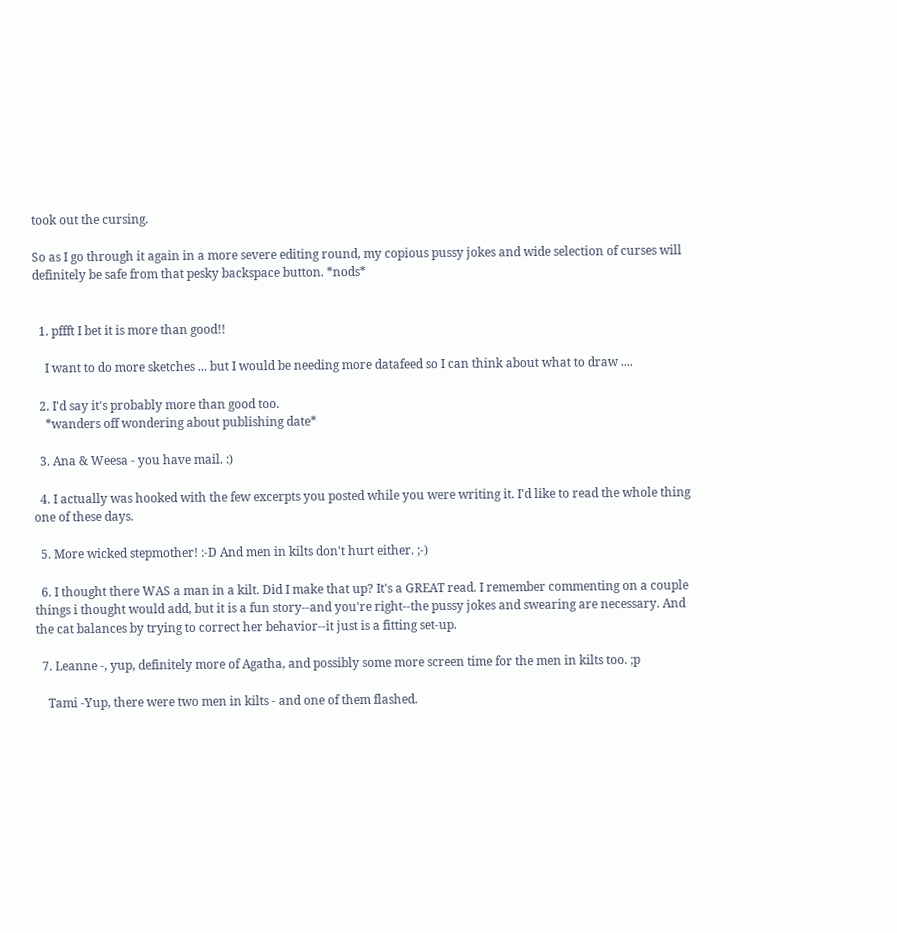took out the cursing.

So as I go through it again in a more severe editing round, my copious pussy jokes and wide selection of curses will definitely be safe from that pesky backspace button. *nods*


  1. pffft I bet it is more than good!!

    I want to do more sketches ... but I would be needing more datafeed so I can think about what to draw ....

  2. I'd say it's probably more than good too.
    *wanders off wondering about publishing date*

  3. Ana & Weesa - you have mail. :)

  4. I actually was hooked with the few excerpts you posted while you were writing it. I'd like to read the whole thing one of these days.

  5. More wicked stepmother! :-D And men in kilts don't hurt either. ;-)

  6. I thought there WAS a man in a kilt. Did I make that up? It's a GREAT read. I remember commenting on a couple things i thought would add, but it is a fun story--and you're right--the pussy jokes and swearing are necessary. And the cat balances by trying to correct her behavior--it just is a fitting set-up.

  7. Leanne -, yup, definitely more of Agatha, and possibly some more screen time for the men in kilts too. ;p

    Tami -Yup, there were two men in kilts - and one of them flashed.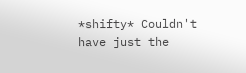*shifty* Couldn't have just the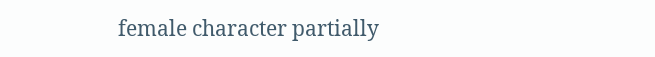female character partially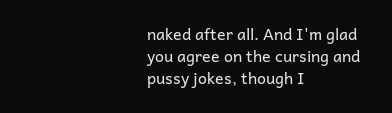naked after all. And I'm glad you agree on the cursing and pussy jokes, though I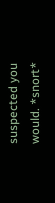suspected you would. *snort*